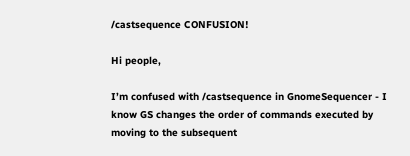/castsequence CONFUSION!

Hi people,

I’m confused with /castsequence in GnomeSequencer - I know GS changes the order of commands executed by moving to the subsequent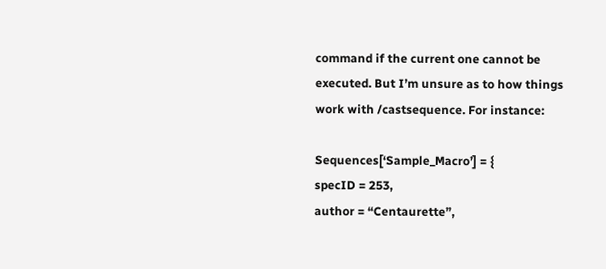command if the current one cannot be executed. But I’m unsure as to how things work with /castsequence. For instance:

Sequences[‘Sample_Macro’] = {
specID = 253,
author = “Centaurette”,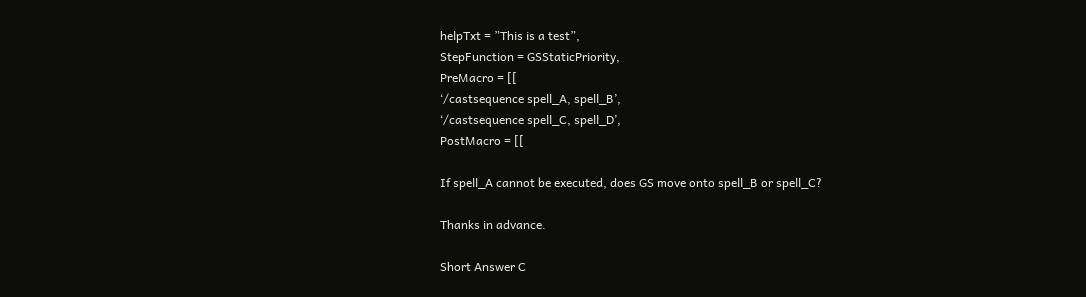helpTxt = ”This is a test”,
StepFunction = GSStaticPriority,
PreMacro = [[
‘/castsequence spell_A, spell_B’,
‘/castsequence spell_C, spell_D’,
PostMacro = [[

If spell_A cannot be executed, does GS move onto spell_B or spell_C?

Thanks in advance.

Short Answer C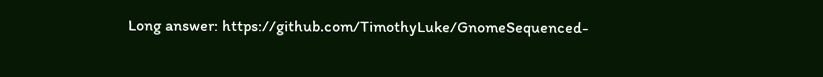Long answer: https://github.com/TimothyLuke/GnomeSequenced-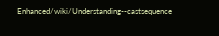Enhanced/wiki/Understanding--castsequence